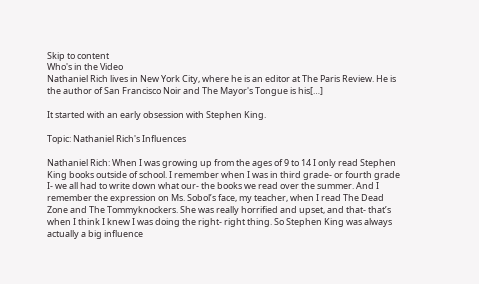Skip to content
Who's in the Video
Nathaniel Rich lives in New York City, where he is an editor at The Paris Review. He is the author of San Francisco Noir and The Mayor's Tongue is his[…]

It started with an early obsession with Stephen King.

Topic: Nathaniel Rich's Influences

Nathaniel Rich: When I was growing up from the ages of 9 to 14 I only read Stephen King books outside of school. I remember when I was in third grade- or fourth grade I- we all had to write down what our- the books we read over the summer. And I remember the expression on Ms. Sobol’s face, my teacher, when I read The Dead Zone and The Tommyknockers. She was really horrified and upset, and that- that’s when I think I knew I was doing the right- right thing. So Stephen King was always actually a big influence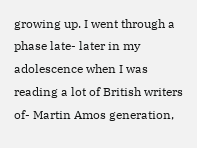growing up. I went through a phase late- later in my adolescence when I was reading a lot of British writers of- Martin Amos generation,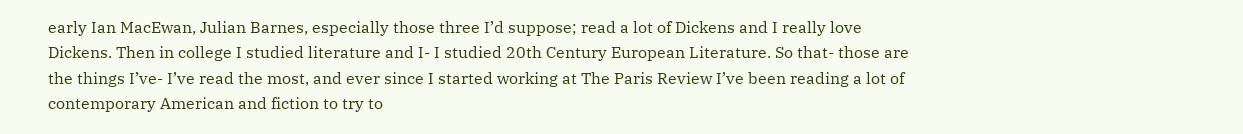early Ian MacEwan, Julian Barnes, especially those three I’d suppose; read a lot of Dickens and I really love Dickens. Then in college I studied literature and I- I studied 20th Century European Literature. So that- those are the things I’ve- I’ve read the most, and ever since I started working at The Paris Review I’ve been reading a lot of contemporary American and fiction to try to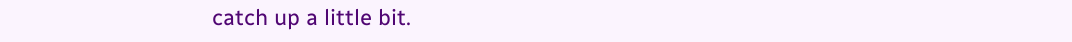catch up a little bit.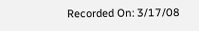Recorded On: 3/17/08